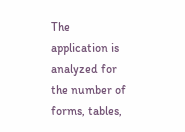The application is analyzed for the number of forms, tables,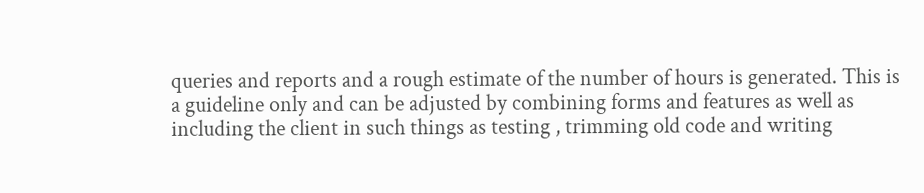queries and reports and a rough estimate of the number of hours is generated. This is a guideline only and can be adjusted by combining forms and features as well as including the client in such things as testing , trimming old code and writing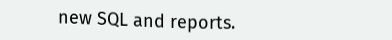new SQL and reports.